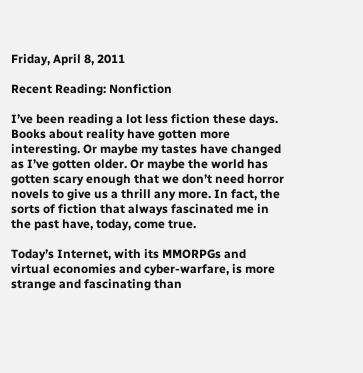Friday, April 8, 2011

Recent Reading: Nonfiction

I’ve been reading a lot less fiction these days. Books about reality have gotten more interesting. Or maybe my tastes have changed as I’ve gotten older. Or maybe the world has gotten scary enough that we don’t need horror novels to give us a thrill any more. In fact, the sorts of fiction that always fascinated me in the past have, today, come true.

Today’s Internet, with its MMORPGs and virtual economies and cyber-warfare, is more strange and fascinating than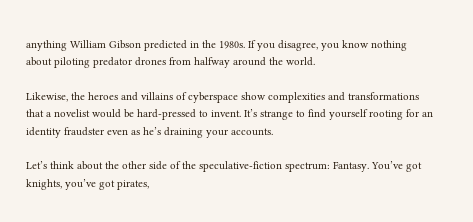anything William Gibson predicted in the 1980s. If you disagree, you know nothing about piloting predator drones from halfway around the world.

Likewise, the heroes and villains of cyberspace show complexities and transformations that a novelist would be hard-pressed to invent. It’s strange to find yourself rooting for an identity fraudster even as he’s draining your accounts.

Let’s think about the other side of the speculative-fiction spectrum: Fantasy. You’ve got knights, you’ve got pirates,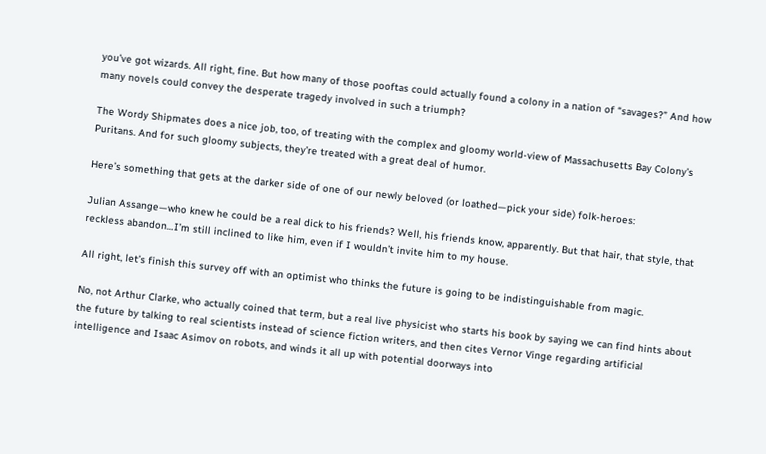you’ve got wizards. All right, fine. But how many of those pooftas could actually found a colony in a nation of “savages?” And how many novels could convey the desperate tragedy involved in such a triumph?

The Wordy Shipmates does a nice job, too, of treating with the complex and gloomy world-view of Massachusetts Bay Colony’s Puritans. And for such gloomy subjects, they’re treated with a great deal of humor.

Here’s something that gets at the darker side of one of our newly beloved (or loathed—pick your side) folk-heroes:

Julian Assange—who knew he could be a real dick to his friends? Well, his friends know, apparently. But that hair, that style, that reckless abandon…I’m still inclined to like him, even if I wouldn’t invite him to my house.

All right, let’s finish this survey off with an optimist who thinks the future is going to be indistinguishable from magic.

No, not Arthur Clarke, who actually coined that term, but a real live physicist who starts his book by saying we can find hints about the future by talking to real scientists instead of science fiction writers, and then cites Vernor Vinge regarding artificial intelligence and Isaac Asimov on robots, and winds it all up with potential doorways into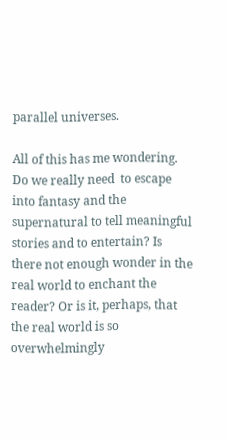parallel universes.

All of this has me wondering. Do we really need  to escape into fantasy and the supernatural to tell meaningful stories and to entertain? Is there not enough wonder in the real world to enchant the reader? Or is it, perhaps, that the real world is so overwhelmingly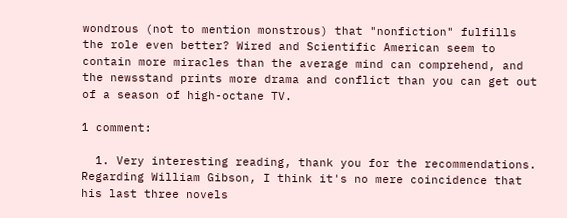wondrous (not to mention monstrous) that "nonfiction" fulfills the role even better? Wired and Scientific American seem to contain more miracles than the average mind can comprehend, and the newsstand prints more drama and conflict than you can get out of a season of high-octane TV.

1 comment:

  1. Very interesting reading, thank you for the recommendations. Regarding William Gibson, I think it's no mere coincidence that his last three novels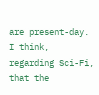are present-day. I think, regarding Sci-Fi, that the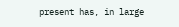present has, in large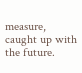measure, caught up with the future.